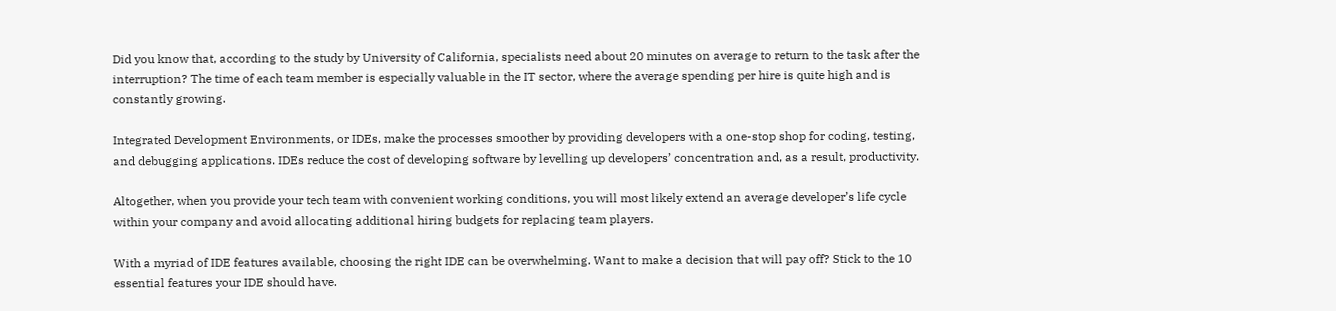Did you know that, according to the study by University of California, specialists need about 20 minutes on average to return to the task after the interruption? The time of each team member is especially valuable in the IT sector, where the average spending per hire is quite high and is constantly growing.

Integrated Development Environments, or IDEs, make the processes smoother by providing developers with a one-stop shop for coding, testing, and debugging applications. IDEs reduce the cost of developing software by levelling up developers’ concentration and, as a result, productivity.

Altogether, when you provide your tech team with convenient working conditions, you will most likely extend an average developer’s life cycle within your company and avoid allocating additional hiring budgets for replacing team players.

With a myriad of IDE features available, choosing the right IDE can be overwhelming. Want to make a decision that will pay off? Stick to the 10 essential features your IDE should have.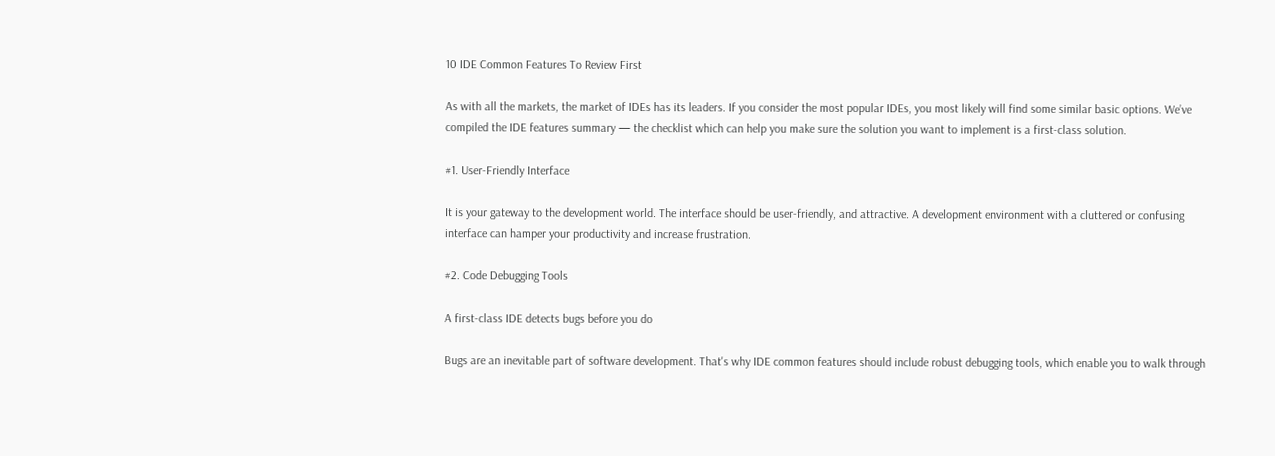10 IDE Common Features To Review First

As with all the markets, the market of IDEs has its leaders. If you consider the most popular IDEs, you most likely will find some similar basic options. We’ve compiled the IDE features summary — the checklist which can help you make sure the solution you want to implement is a first-class solution.

#1. User-Friendly Interface

It is your gateway to the development world. The interface should be user-friendly, and attractive. A development environment with a cluttered or confusing interface can hamper your productivity and increase frustration.

#2. Code Debugging Tools

A first-class IDE detects bugs before you do

Bugs are an inevitable part of software development. That's why IDE common features should include robust debugging tools, which enable you to walk through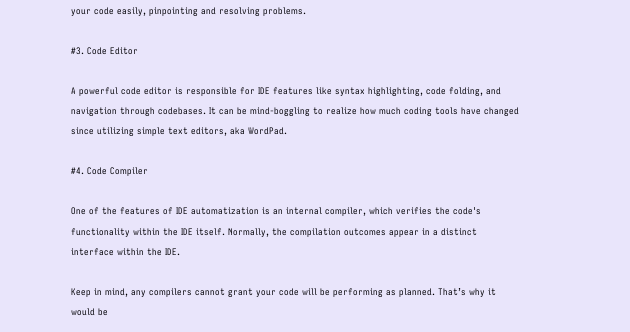your code easily, pinpointing and resolving problems.

#3. Code Editor

A powerful code editor is responsible for IDE features like syntax highlighting, code folding, and navigation through codebases. It can be mind-boggling to realize how much coding tools have changed since utilizing simple text editors, aka WordPad.

#4. Code Compiler

One of the features of IDE automatization is an internal compiler, which verifies the code's functionality within the IDE itself. Normally, the compilation outcomes appear in a distinct interface within the IDE.

Keep in mind, any compilers cannot grant your code will be performing as planned. That’s why it would be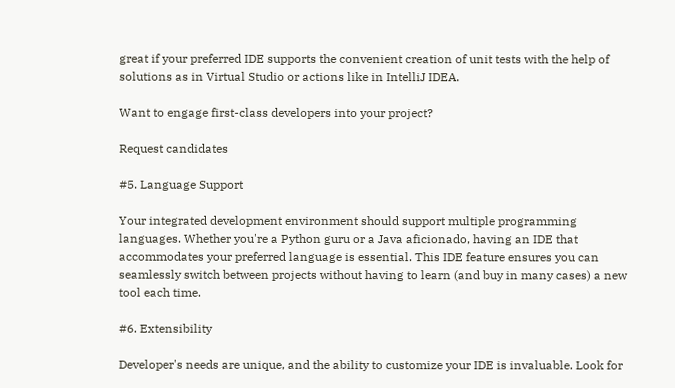great if your preferred IDE supports the convenient creation of unit tests with the help of solutions as in Virtual Studio or actions like in IntelliJ IDEA.

Want to engage first-class developers into your project?

Request candidates

#5. Language Support

Your integrated development environment should support multiple programming languages. Whether you're a Python guru or a Java aficionado, having an IDE that accommodates your preferred language is essential. This IDE feature ensures you can seamlessly switch between projects without having to learn (and buy in many cases) a new tool each time.

#6. Extensibility

Developer's needs are unique, and the ability to customize your IDE is invaluable. Look for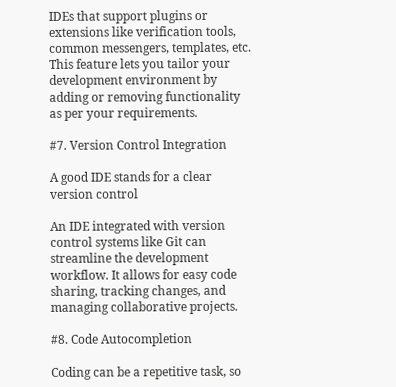IDEs that support plugins or extensions like verification tools, common messengers, templates, etc. This feature lets you tailor your development environment by adding or removing functionality as per your requirements.

#7. Version Control Integration

A good IDE stands for a clear version control

An IDE integrated with version control systems like Git can streamline the development workflow. It allows for easy code sharing, tracking changes, and managing collaborative projects.

#8. Code Autocompletion

Coding can be a repetitive task, so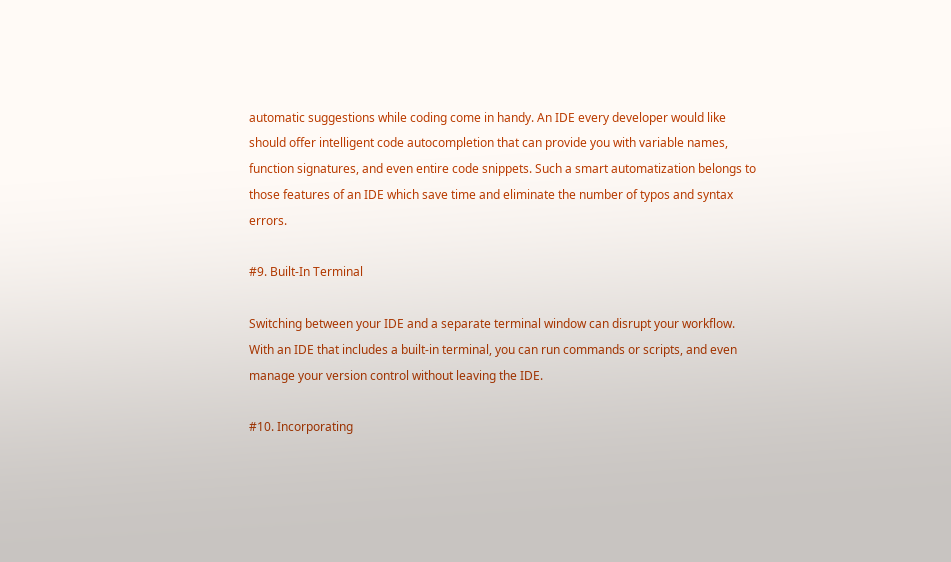automatic suggestions while coding come in handy. An IDE every developer would like should offer intelligent code autocompletion that can provide you with variable names, function signatures, and even entire code snippets. Such a smart automatization belongs to those features of an IDE which save time and eliminate the number of typos and syntax errors.

#9. Built-In Terminal

Switching between your IDE and a separate terminal window can disrupt your workflow. With an IDE that includes a built-in terminal, you can run commands or scripts, and even manage your version control without leaving the IDE.

#10. Incorporating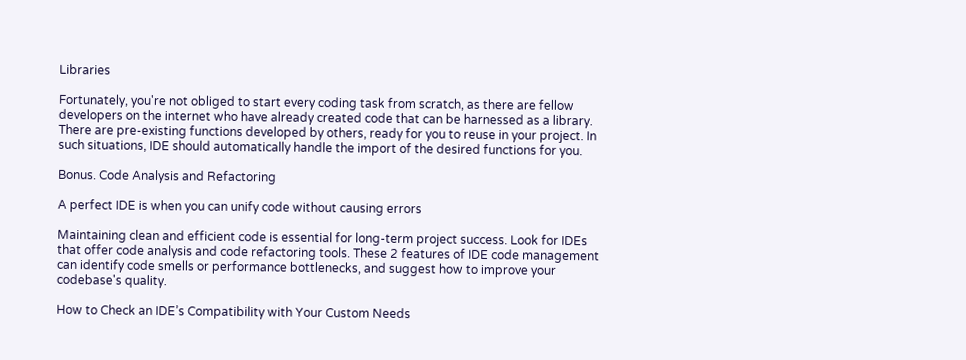Libraries

Fortunately, you're not obliged to start every coding task from scratch, as there are fellow developers on the internet who have already created code that can be harnessed as a library. There are pre-existing functions developed by others, ready for you to reuse in your project. In such situations, IDE should automatically handle the import of the desired functions for you.

Bonus. Code Analysis and Refactoring

A perfect IDE is when you can unify code without causing errors

Maintaining clean and efficient code is essential for long-term project success. Look for IDEs that offer code analysis and code refactoring tools. These 2 features of IDE code management can identify code smells or performance bottlenecks, and suggest how to improve your codebase's quality.

How to Check an IDE’s Compatibility with Your Custom Needs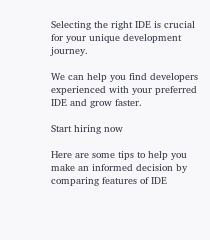Selecting the right IDE is crucial for your unique development journey.

We can help you find developers experienced with your preferred IDE and grow faster.

Start hiring now

Here are some tips to help you make an informed decision by comparing features of IDE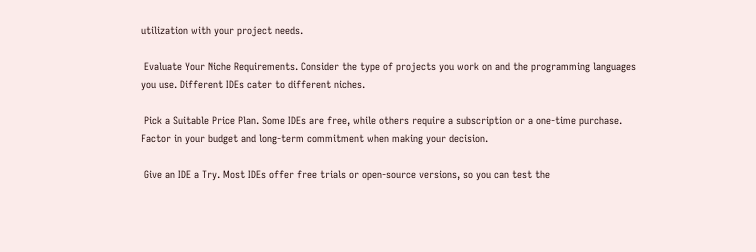utilization with your project needs.

 Evaluate Your Niche Requirements. Consider the type of projects you work on and the programming languages you use. Different IDEs cater to different niches.

 Pick a Suitable Price Plan. Some IDEs are free, while others require a subscription or a one-time purchase. Factor in your budget and long-term commitment when making your decision.

 Give an IDE a Try. Most IDEs offer free trials or open-source versions, so you can test the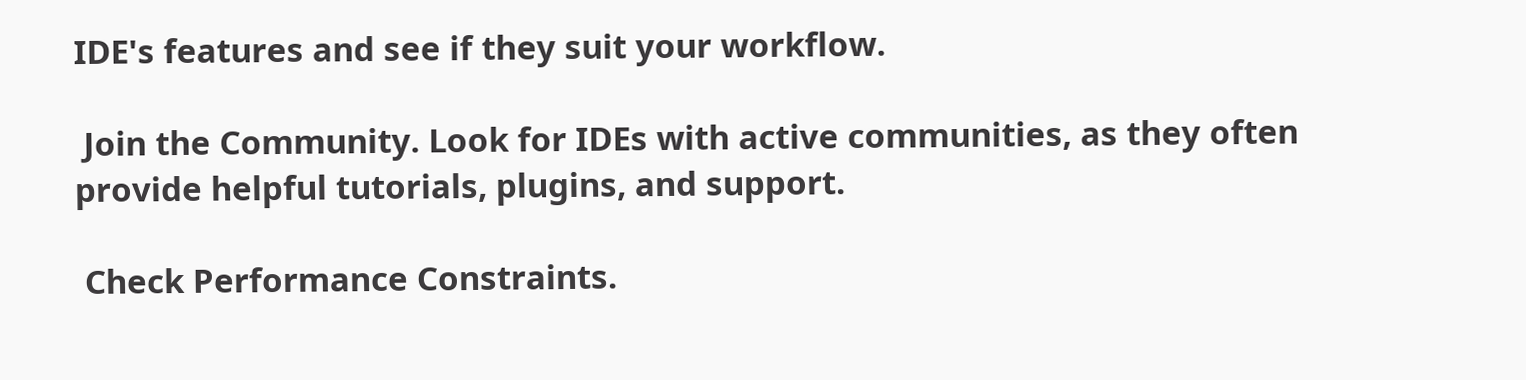IDE's features and see if they suit your workflow.

 Join the Community. Look for IDEs with active communities, as they often provide helpful tutorials, plugins, and support.

 Check Performance Constraints.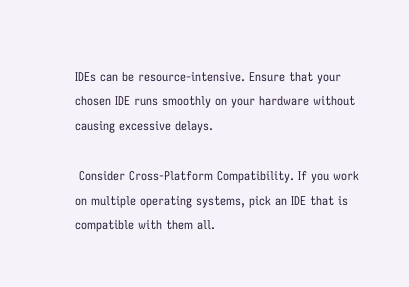IDEs can be resource-intensive. Ensure that your chosen IDE runs smoothly on your hardware without causing excessive delays.

 Consider Cross-Platform Compatibility. If you work on multiple operating systems, pick an IDE that is compatible with them all.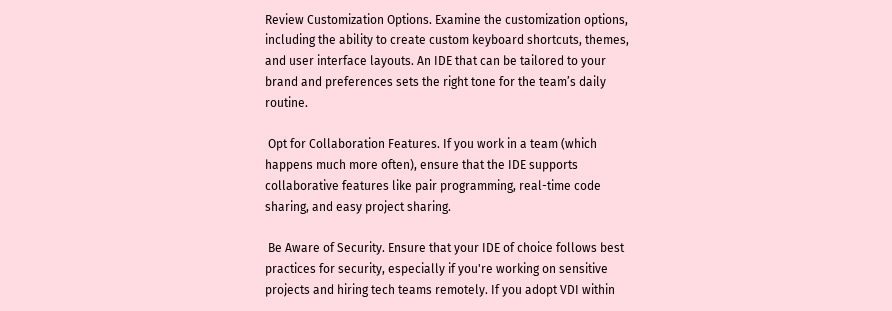Review Customization Options. Examine the customization options, including the ability to create custom keyboard shortcuts, themes, and user interface layouts. An IDE that can be tailored to your brand and preferences sets the right tone for the team’s daily routine.

 Opt for Collaboration Features. If you work in a team (which happens much more often), ensure that the IDE supports collaborative features like pair programming, real-time code sharing, and easy project sharing.

 Be Aware of Security. Ensure that your IDE of choice follows best practices for security, especially if you're working on sensitive projects and hiring tech teams remotely. If you adopt VDI within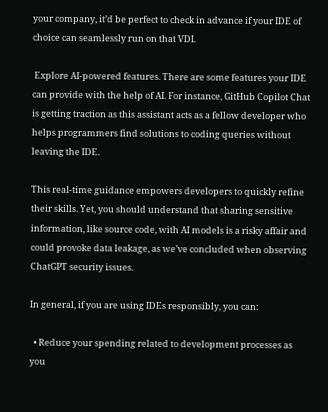your company, it’d be perfect to check in advance if your IDE of choice can seamlessly run on that VDI.

 Explore AI-powered features. There are some features your IDE can provide with the help of AI. For instance, GitHub Copilot Chat is getting traction as this assistant acts as a fellow developer who helps programmers find solutions to coding queries without leaving the IDE.

This real-time guidance empowers developers to quickly refine their skills. Yet, you should understand that sharing sensitive information, like source code, with AI models is a risky affair and could provoke data leakage, as we’ve concluded when observing ChatGPT security issues.

In general, if you are using IDEs responsibly, you can:

  • Reduce your spending related to development processes as you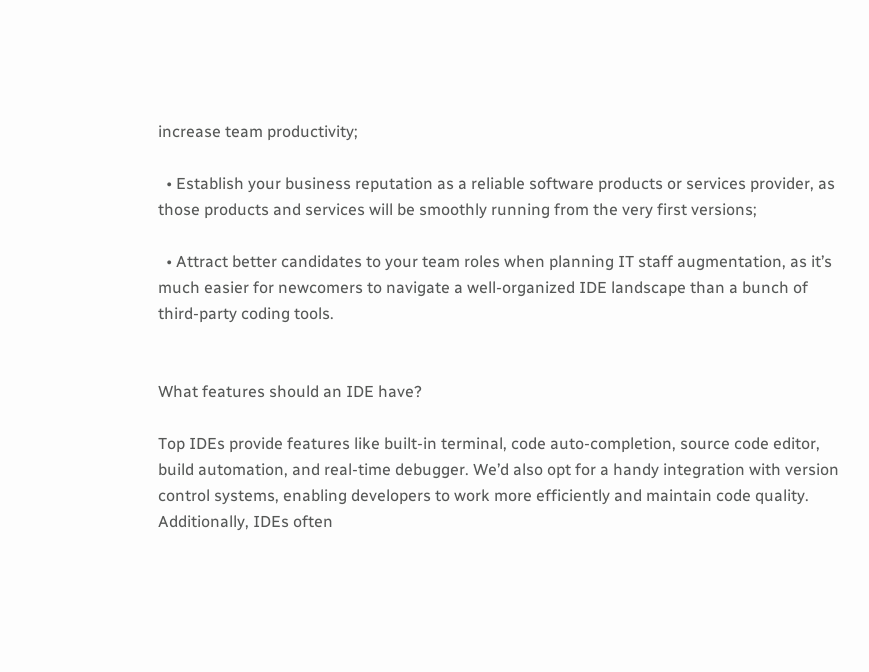increase team productivity;

  • Establish your business reputation as a reliable software products or services provider, as those products and services will be smoothly running from the very first versions;

  • Attract better candidates to your team roles when planning IT staff augmentation, as it’s much easier for newcomers to navigate a well-organized IDE landscape than a bunch of third-party coding tools.


What features should an IDE have?

Top IDEs provide features like built-in terminal, code auto-completion, source code editor, build automation, and real-time debugger. We’d also opt for a handy integration with version control systems, enabling developers to work more efficiently and maintain code quality. Additionally, IDEs often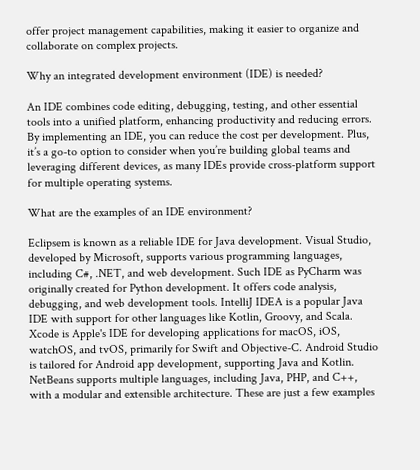offer project management capabilities, making it easier to organize and collaborate on complex projects.

Why an integrated development environment (IDE) is needed?

An IDE combines code editing, debugging, testing, and other essential tools into a unified platform, enhancing productivity and reducing errors. By implementing an IDE, you can reduce the cost per development. Plus, it’s a go-to option to consider when you’re building global teams and leveraging different devices, as many IDEs provide cross-platform support for multiple operating systems.

What are the examples of an IDE environment?

Eclipsem is known as a reliable IDE for Java development. Visual Studio, developed by Microsoft, supports various programming languages, including C#, .NET, and web development. Such IDE as PyCharm was originally created for Python development. It offers code analysis, debugging, and web development tools. IntelliJ IDEA is a popular Java IDE with support for other languages like Kotlin, Groovy, and Scala. Xcode is Apple's IDE for developing applications for macOS, iOS, watchOS, and tvOS, primarily for Swift and Objective-C. Android Studio is tailored for Android app development, supporting Java and Kotlin. NetBeans supports multiple languages, including Java, PHP, and C++, with a modular and extensible architecture. These are just a few examples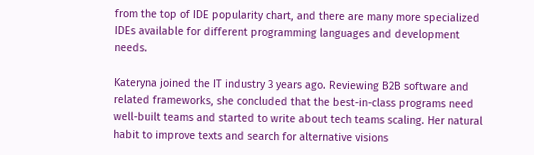from the top of IDE popularity chart, and there are many more specialized IDEs available for different programming languages and development needs.

Kateryna joined the IT industry 3 years ago. Reviewing B2B software and related frameworks, she concluded that the best-in-class programs need well-built teams and started to write about tech teams scaling. Her natural habit to improve texts and search for alternative visions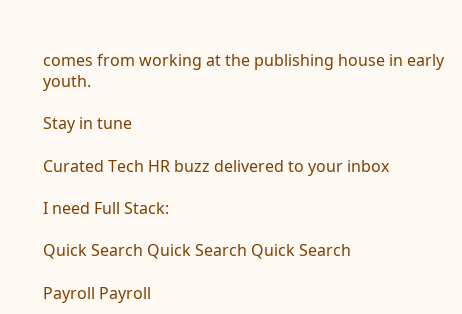comes from working at the publishing house in early youth.

Stay in tune

Curated Tech HR buzz delivered to your inbox

I need Full Stack:

Quick Search Quick Search Quick Search

Payroll Payroll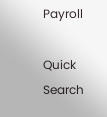Payroll

Quick Search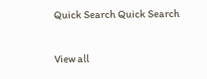Quick Search Quick Search

View all